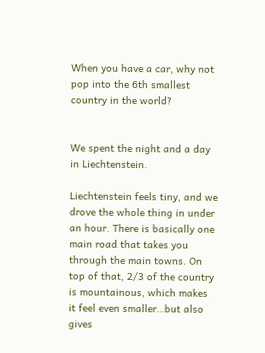When you have a car, why not pop into the 6th smallest country in the world?


We spent the night and a day in Liechtenstein.

Liechtenstein feels tiny, and we drove the whole thing in under an hour. There is basically one main road that takes you through the main towns. On top of that, 2/3 of the country is mountainous, which makes it feel even smaller…but also gives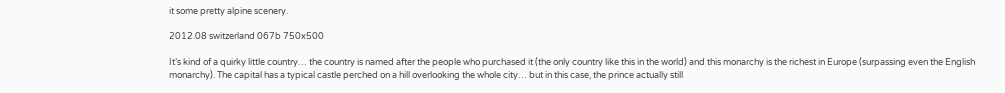it some pretty alpine scenery.

2012.08 switzerland 067b 750x500

It’s kind of a quirky little country… the country is named after the people who purchased it (the only country like this in the world) and this monarchy is the richest in Europe (surpassing even the English monarchy). The capital has a typical castle perched on a hill overlooking the whole city… but in this case, the prince actually still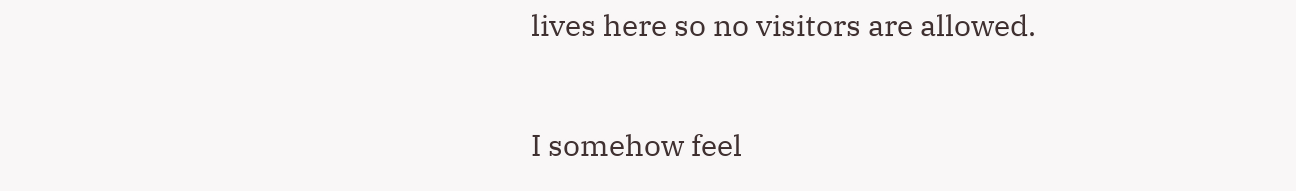lives here so no visitors are allowed.

I somehow feel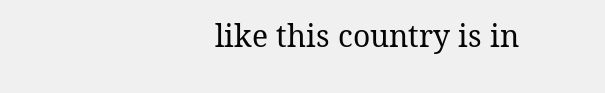like this country is in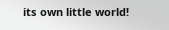its own little world!